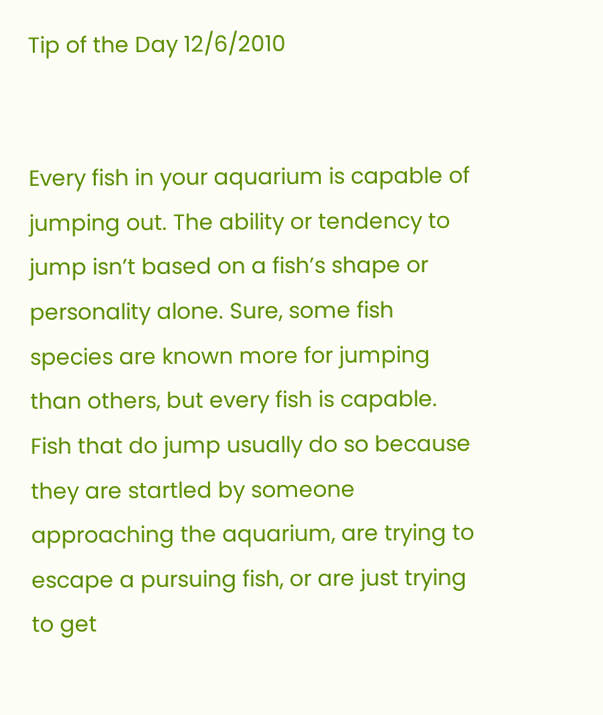Tip of the Day 12/6/2010


Every fish in your aquarium is capable of jumping out. The ability or tendency to jump isn’t based on a fish’s shape or personality alone. Sure, some fish species are known more for jumping than others, but every fish is capable. Fish that do jump usually do so because they are startled by someone approaching the aquarium, are trying to escape a pursuing fish, or are just trying to get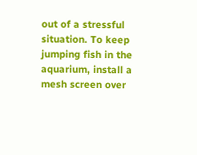out of a stressful situation. To keep jumping fish in the aquarium, install a mesh screen over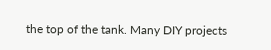the top of the tank. Many DIY projects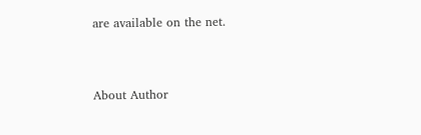are available on the net.


About Author